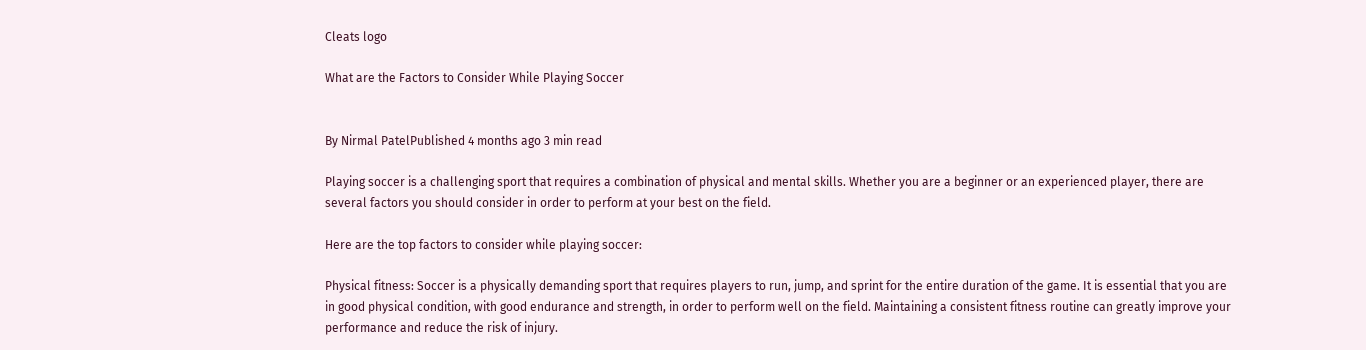Cleats logo

What are the Factors to Consider While Playing Soccer


By Nirmal PatelPublished 4 months ago 3 min read

Playing soccer is a challenging sport that requires a combination of physical and mental skills. Whether you are a beginner or an experienced player, there are several factors you should consider in order to perform at your best on the field.

Here are the top factors to consider while playing soccer:

Physical fitness: Soccer is a physically demanding sport that requires players to run, jump, and sprint for the entire duration of the game. It is essential that you are in good physical condition, with good endurance and strength, in order to perform well on the field. Maintaining a consistent fitness routine can greatly improve your performance and reduce the risk of injury.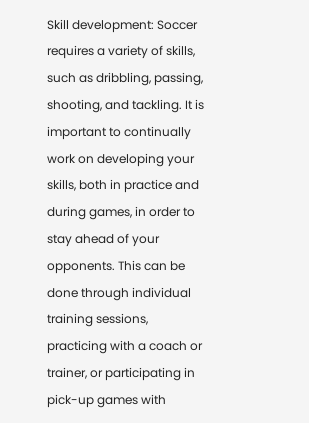Skill development: Soccer requires a variety of skills, such as dribbling, passing, shooting, and tackling. It is important to continually work on developing your skills, both in practice and during games, in order to stay ahead of your opponents. This can be done through individual training sessions, practicing with a coach or trainer, or participating in pick-up games with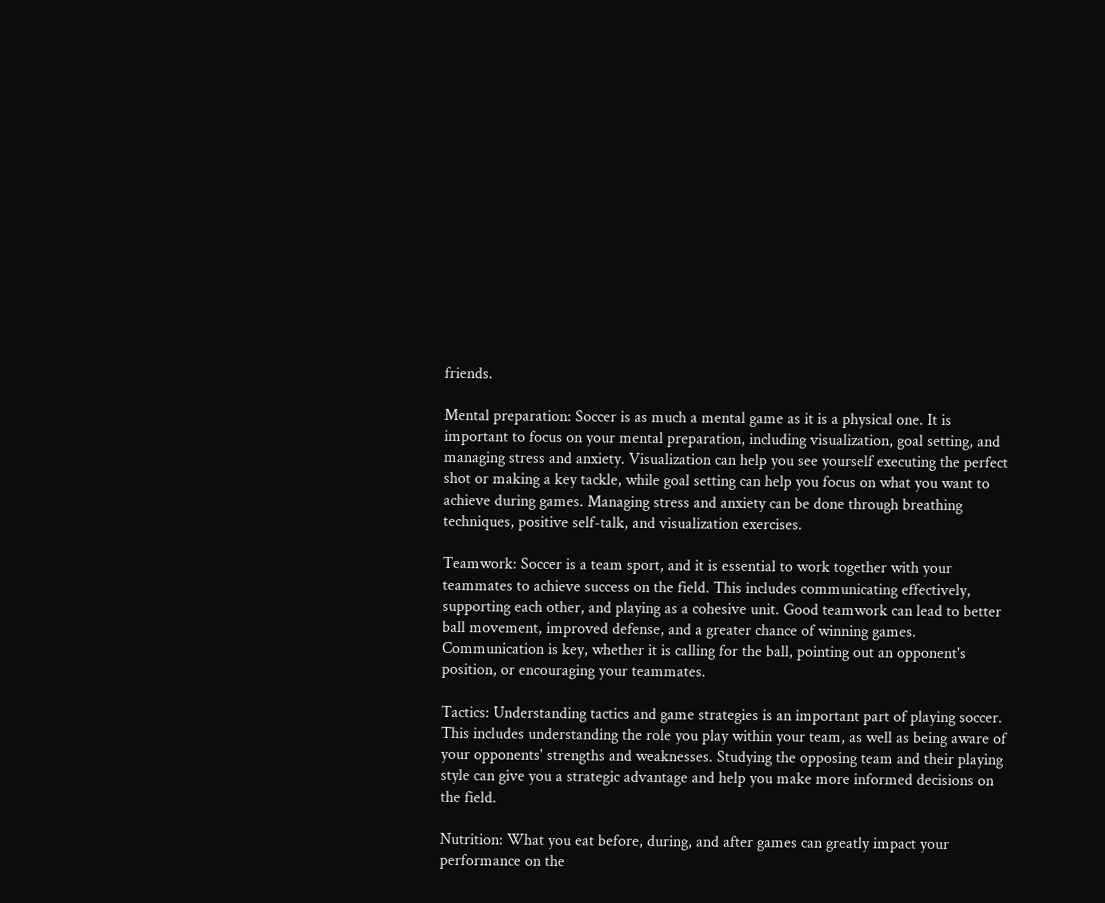friends.

Mental preparation: Soccer is as much a mental game as it is a physical one. It is important to focus on your mental preparation, including visualization, goal setting, and managing stress and anxiety. Visualization can help you see yourself executing the perfect shot or making a key tackle, while goal setting can help you focus on what you want to achieve during games. Managing stress and anxiety can be done through breathing techniques, positive self-talk, and visualization exercises.

Teamwork: Soccer is a team sport, and it is essential to work together with your teammates to achieve success on the field. This includes communicating effectively, supporting each other, and playing as a cohesive unit. Good teamwork can lead to better ball movement, improved defense, and a greater chance of winning games. Communication is key, whether it is calling for the ball, pointing out an opponent's position, or encouraging your teammates.

Tactics: Understanding tactics and game strategies is an important part of playing soccer. This includes understanding the role you play within your team, as well as being aware of your opponents' strengths and weaknesses. Studying the opposing team and their playing style can give you a strategic advantage and help you make more informed decisions on the field.

Nutrition: What you eat before, during, and after games can greatly impact your performance on the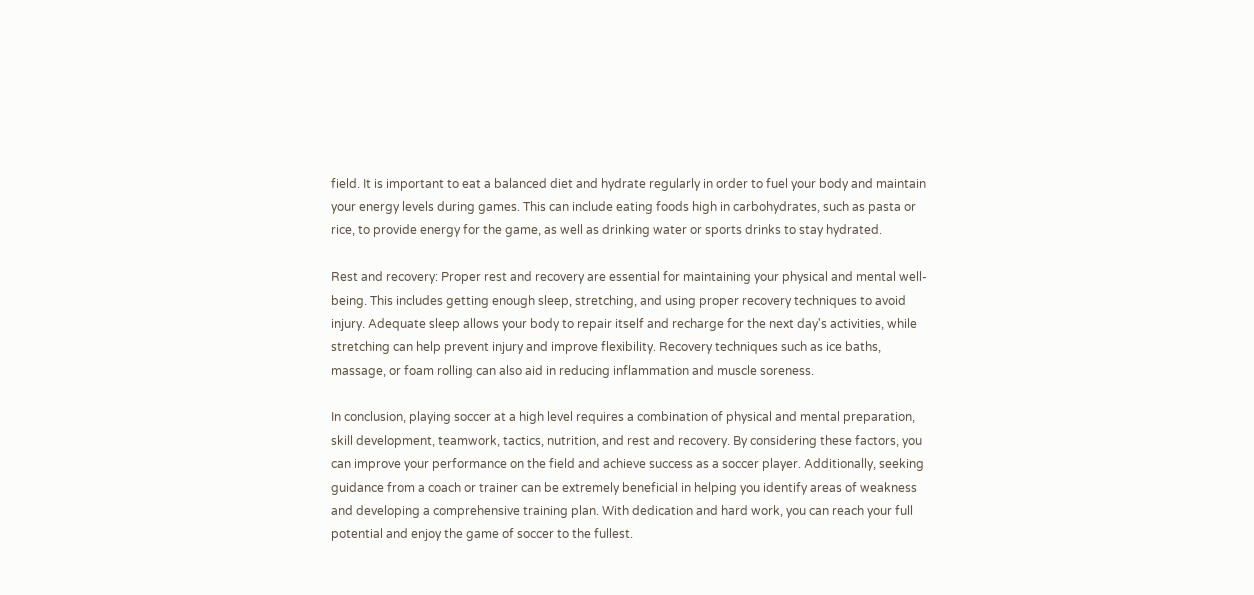field. It is important to eat a balanced diet and hydrate regularly in order to fuel your body and maintain your energy levels during games. This can include eating foods high in carbohydrates, such as pasta or rice, to provide energy for the game, as well as drinking water or sports drinks to stay hydrated.

Rest and recovery: Proper rest and recovery are essential for maintaining your physical and mental well-being. This includes getting enough sleep, stretching, and using proper recovery techniques to avoid injury. Adequate sleep allows your body to repair itself and recharge for the next day's activities, while stretching can help prevent injury and improve flexibility. Recovery techniques such as ice baths, massage, or foam rolling can also aid in reducing inflammation and muscle soreness.

In conclusion, playing soccer at a high level requires a combination of physical and mental preparation, skill development, teamwork, tactics, nutrition, and rest and recovery. By considering these factors, you can improve your performance on the field and achieve success as a soccer player. Additionally, seeking guidance from a coach or trainer can be extremely beneficial in helping you identify areas of weakness and developing a comprehensive training plan. With dedication and hard work, you can reach your full potential and enjoy the game of soccer to the fullest.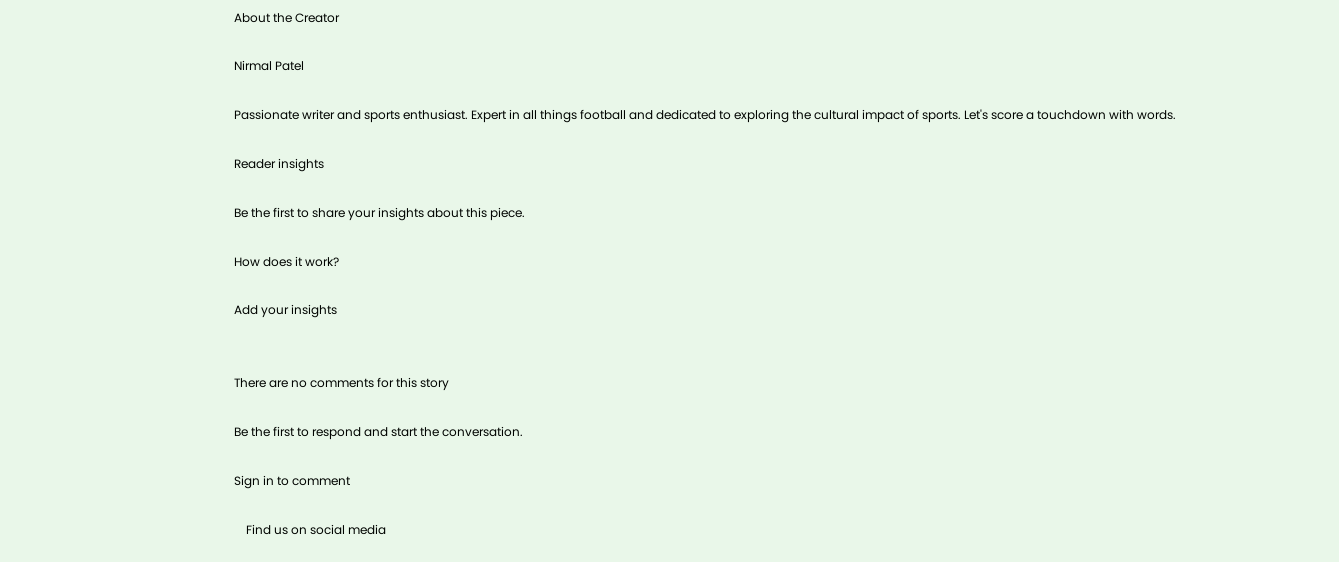About the Creator

Nirmal Patel

Passionate writer and sports enthusiast. Expert in all things football and dedicated to exploring the cultural impact of sports. Let's score a touchdown with words.

Reader insights

Be the first to share your insights about this piece.

How does it work?

Add your insights


There are no comments for this story

Be the first to respond and start the conversation.

Sign in to comment

    Find us on social media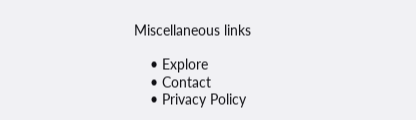Miscellaneous links

    • Explore
    • Contact
    • Privacy Policy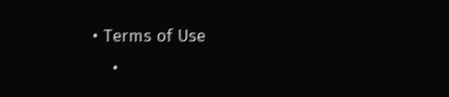• Terms of Use
    •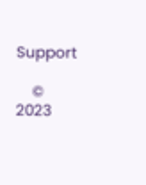Support

    © 2023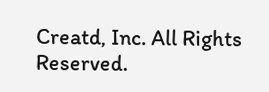Creatd, Inc. All Rights Reserved.